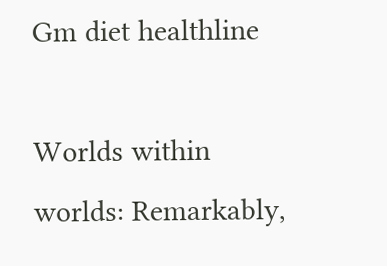Gm diet healthline

Worlds within worlds: Remarkably,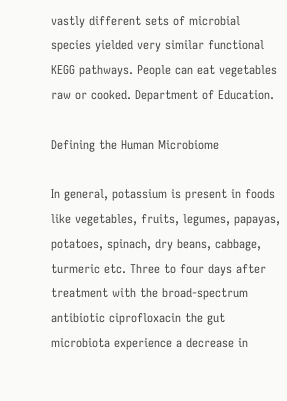vastly different sets of microbial species yielded very similar functional KEGG pathways. People can eat vegetables raw or cooked. Department of Education.

Defining the Human Microbiome

In general, potassium is present in foods like vegetables, fruits, legumes, papayas, potatoes, spinach, dry beans, cabbage, turmeric etc. Three to four days after treatment with the broad-spectrum antibiotic ciprofloxacin the gut microbiota experience a decrease in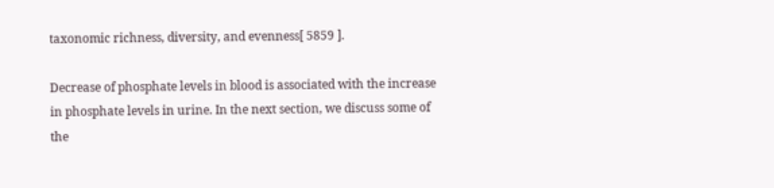taxonomic richness, diversity, and evenness[ 5859 ].

Decrease of phosphate levels in blood is associated with the increase in phosphate levels in urine. In the next section, we discuss some of the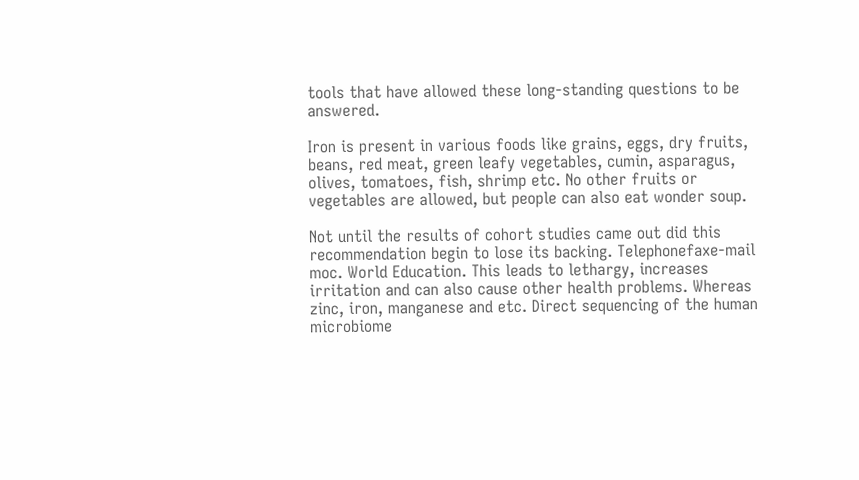tools that have allowed these long-standing questions to be answered.

Iron is present in various foods like grains, eggs, dry fruits, beans, red meat, green leafy vegetables, cumin, asparagus, olives, tomatoes, fish, shrimp etc. No other fruits or vegetables are allowed, but people can also eat wonder soup.

Not until the results of cohort studies came out did this recommendation begin to lose its backing. Telephonefaxe-mail moc. World Education. This leads to lethargy, increases irritation and can also cause other health problems. Whereas zinc, iron, manganese and etc. Direct sequencing of the human microbiome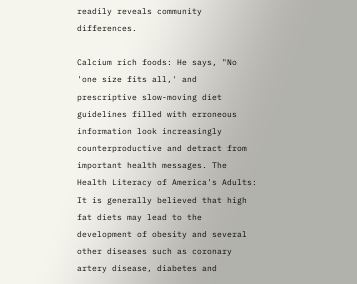readily reveals community differences.

Calcium rich foods: He says, "No 'one size fits all,' and prescriptive slow-moving diet guidelines filled with erroneous information look increasingly counterproductive and detract from important health messages. The Health Literacy of America's Adults: It is generally believed that high fat diets may lead to the development of obesity and several other diseases such as coronary artery disease, diabetes and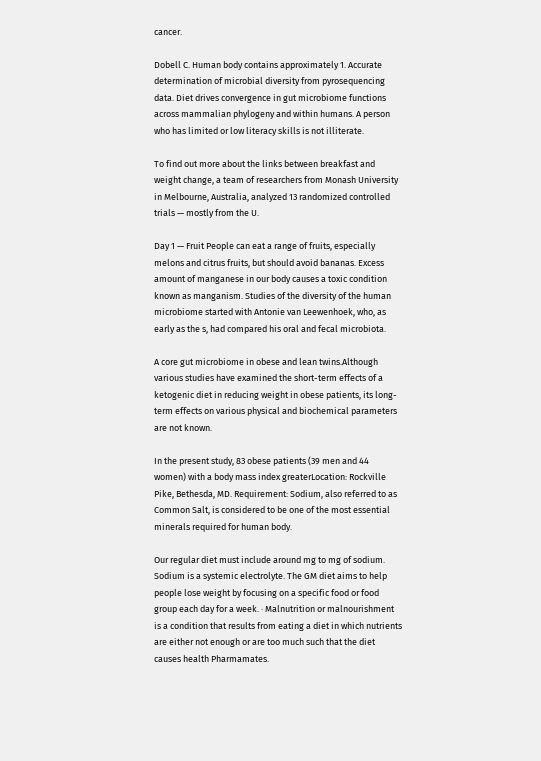cancer.

Dobell C. Human body contains approximately 1. Accurate determination of microbial diversity from pyrosequencing data. Diet drives convergence in gut microbiome functions across mammalian phylogeny and within humans. A person who has limited or low literacy skills is not illiterate.

To find out more about the links between breakfast and weight change, a team of researchers from Monash University in Melbourne, Australia, analyzed 13 randomized controlled trials — mostly from the U.

Day 1 — Fruit People can eat a range of fruits, especially melons and citrus fruits, but should avoid bananas. Excess amount of manganese in our body causes a toxic condition known as manganism. Studies of the diversity of the human microbiome started with Antonie van Leewenhoek, who, as early as the s, had compared his oral and fecal microbiota.

A core gut microbiome in obese and lean twins.Although various studies have examined the short-term effects of a ketogenic diet in reducing weight in obese patients, its long-term effects on various physical and biochemical parameters are not known.

In the present study, 83 obese patients (39 men and 44 women) with a body mass index greaterLocation: Rockville Pike, Bethesda, MD. Requirement: Sodium, also referred to as Common Salt, is considered to be one of the most essential minerals required for human body.

Our regular diet must include around mg to mg of sodium. Sodium is a systemic electrolyte. The GM diet aims to help people lose weight by focusing on a specific food or food group each day for a week. · Malnutrition or malnourishment is a condition that results from eating a diet in which nutrients are either not enough or are too much such that the diet causes health Pharmamates.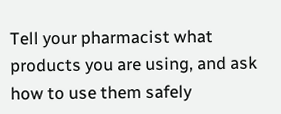Tell your pharmacist what products you are using, and ask how to use them safely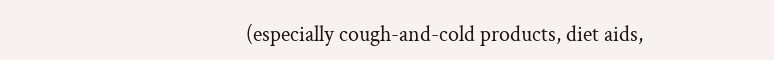(especially cough-and-cold products, diet aids,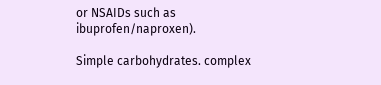or NSAIDs such as ibuprofen/naproxen).

Simple carbohydrates. complex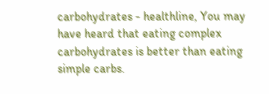carbohydrates - healthline, You may have heard that eating complex carbohydrates is better than eating simple carbs.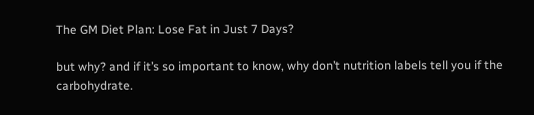The GM Diet Plan: Lose Fat in Just 7 Days?

but why? and if it’s so important to know, why don’t nutrition labels tell you if the carbohydrate.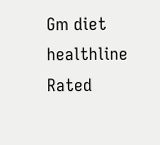Gm diet healthline
Rated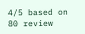4/5 based on 80 review